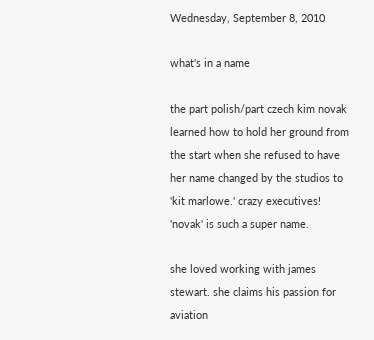Wednesday, September 8, 2010

what's in a name

the part polish/part czech kim novak learned how to hold her ground from the start when she refused to have her name changed by the studios to 'kit marlowe.' crazy executives! 'novak' is such a super name.

she loved working with james stewart. she claims his passion for aviation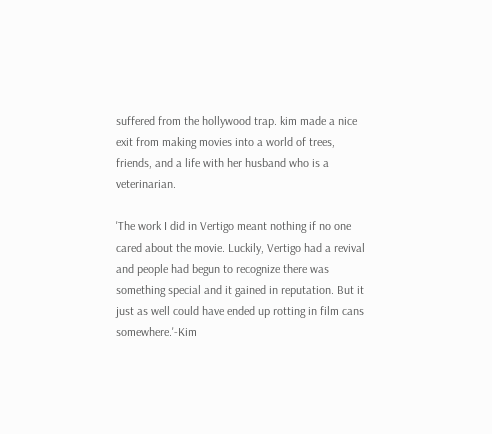suffered from the hollywood trap. kim made a nice exit from making movies into a world of trees, friends, and a life with her husband who is a veterinarian.

'The work I did in Vertigo meant nothing if no one cared about the movie. Luckily, Vertigo had a revival and people had begun to recognize there was something special and it gained in reputation. But it just as well could have ended up rotting in film cans somewhere.'-Kim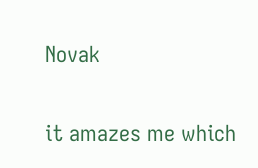Novak

it amazes me which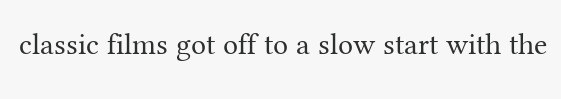classic films got off to a slow start with the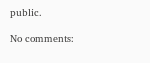public.

No comments: